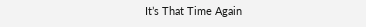It’s That Time Again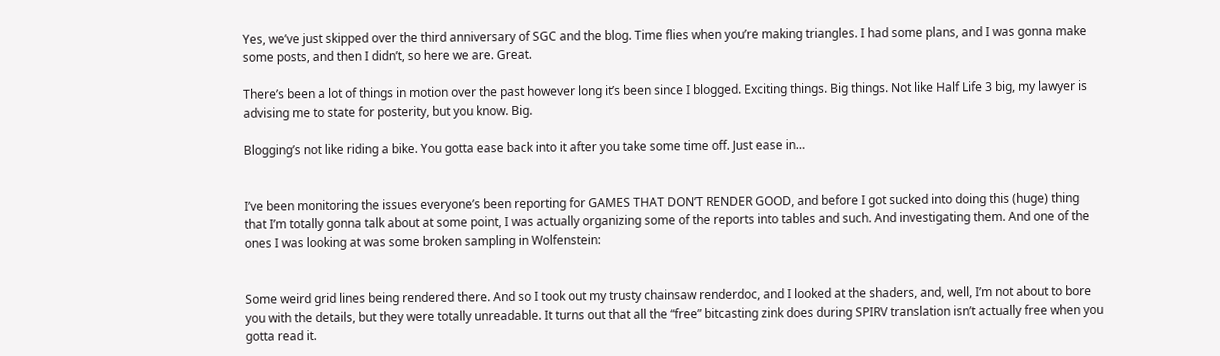Yes, we’ve just skipped over the third anniversary of SGC and the blog. Time flies when you’re making triangles. I had some plans, and I was gonna make some posts, and then I didn’t, so here we are. Great.

There’s been a lot of things in motion over the past however long it’s been since I blogged. Exciting things. Big things. Not like Half Life 3 big, my lawyer is advising me to state for posterity, but you know. Big.

Blogging’s not like riding a bike. You gotta ease back into it after you take some time off. Just ease in…


I’ve been monitoring the issues everyone’s been reporting for GAMES THAT DON’T RENDER GOOD, and before I got sucked into doing this (huge) thing that I’m totally gonna talk about at some point, I was actually organizing some of the reports into tables and such. And investigating them. And one of the ones I was looking at was some broken sampling in Wolfenstein:


Some weird grid lines being rendered there. And so I took out my trusty chainsaw renderdoc, and I looked at the shaders, and, well, I’m not about to bore you with the details, but they were totally unreadable. It turns out that all the “free” bitcasting zink does during SPIRV translation isn’t actually free when you gotta read it.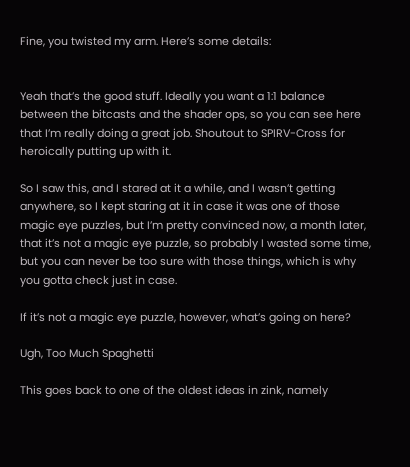Fine, you twisted my arm. Here’s some details:


Yeah that’s the good stuff. Ideally you want a 1:1 balance between the bitcasts and the shader ops, so you can see here that I’m really doing a great job. Shoutout to SPIRV-Cross for heroically putting up with it.

So I saw this, and I stared at it a while, and I wasn’t getting anywhere, so I kept staring at it in case it was one of those magic eye puzzles, but I’m pretty convinced now, a month later, that it’s not a magic eye puzzle, so probably I wasted some time, but you can never be too sure with those things, which is why you gotta check just in case.

If it’s not a magic eye puzzle, however, what’s going on here?

Ugh, Too Much Spaghetti

This goes back to one of the oldest ideas in zink, namely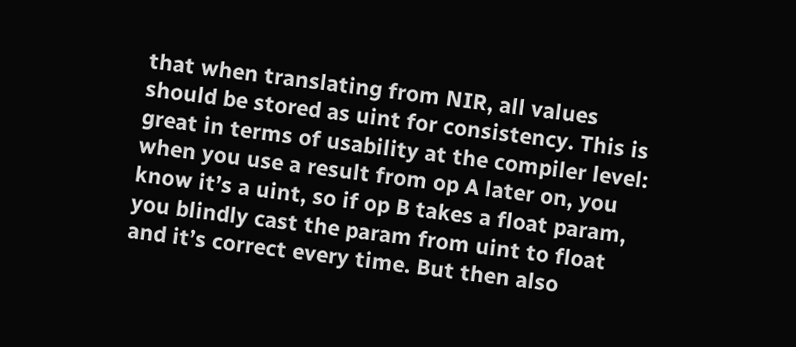that when translating from NIR, all values should be stored as uint for consistency. This is great in terms of usability at the compiler level: when you use a result from op A later on, you know it’s a uint, so if op B takes a float param, you blindly cast the param from uint to float and it’s correct every time. But then also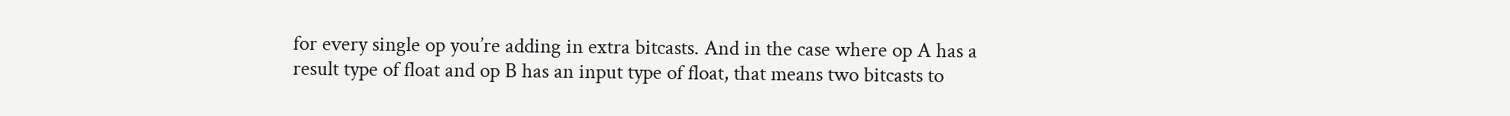for every single op you’re adding in extra bitcasts. And in the case where op A has a result type of float and op B has an input type of float, that means two bitcasts to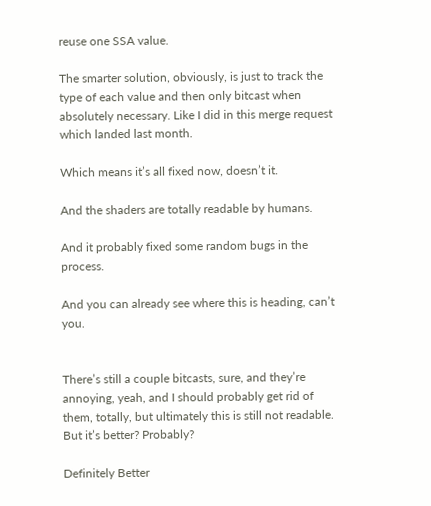reuse one SSA value.

The smarter solution, obviously, is just to track the type of each value and then only bitcast when absolutely necessary. Like I did in this merge request which landed last month.

Which means it’s all fixed now, doesn’t it.

And the shaders are totally readable by humans.

And it probably fixed some random bugs in the process.

And you can already see where this is heading, can’t you.


There’s still a couple bitcasts, sure, and they’re annoying, yeah, and I should probably get rid of them, totally, but ultimately this is still not readable. But it’s better? Probably?

Definitely Better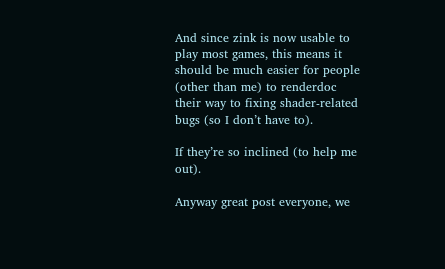And since zink is now usable to play most games, this means it should be much easier for people (other than me) to renderdoc their way to fixing shader-related bugs (so I don’t have to).

If they’re so inclined (to help me out).

Anyway great post everyone, we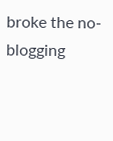broke the no-blogging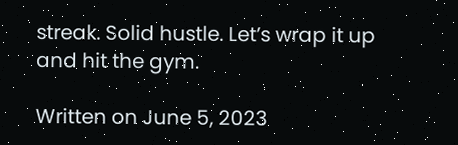streak. Solid hustle. Let’s wrap it up and hit the gym.

Written on June 5, 2023